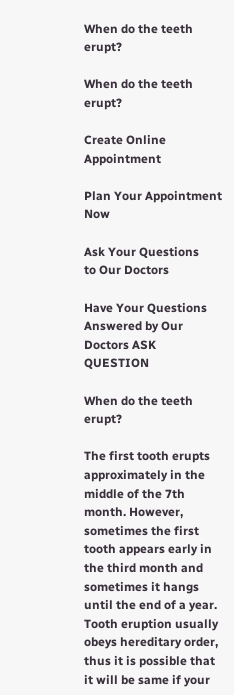When do the teeth erupt?

When do the teeth erupt?

Create Online Appointment

Plan Your Appointment Now

Ask Your Questions
to Our Doctors

Have Your Questions Answered by Our Doctors ASK QUESTION

When do the teeth erupt?

The first tooth erupts approximately in the middle of the 7th month. However, sometimes the first tooth appears early in the third month and sometimes it hangs until the end of a year. Tooth eruption usually obeys hereditary order, thus it is possible that it will be same if your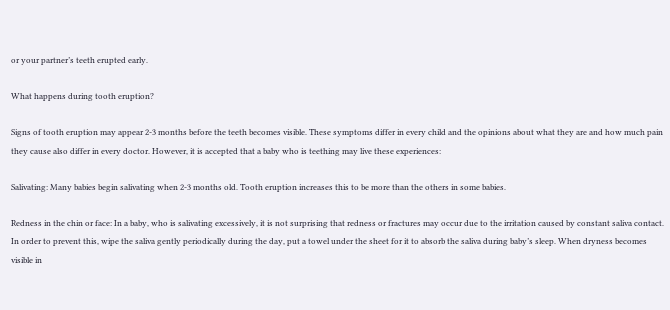or your partner’s teeth erupted early.

What happens during tooth eruption?

Signs of tooth eruption may appear 2-3 months before the teeth becomes visible. These symptoms differ in every child and the opinions about what they are and how much pain they cause also differ in every doctor. However, it is accepted that a baby who is teething may live these experiences:

Salivating: Many babies begin salivating when 2-3 months old. Tooth eruption increases this to be more than the others in some babies.

Redness in the chin or face: In a baby, who is salivating excessively, it is not surprising that redness or fractures may occur due to the irritation caused by constant saliva contact. In order to prevent this, wipe the saliva gently periodically during the day, put a towel under the sheet for it to absorb the saliva during baby’s sleep. When dryness becomes visible in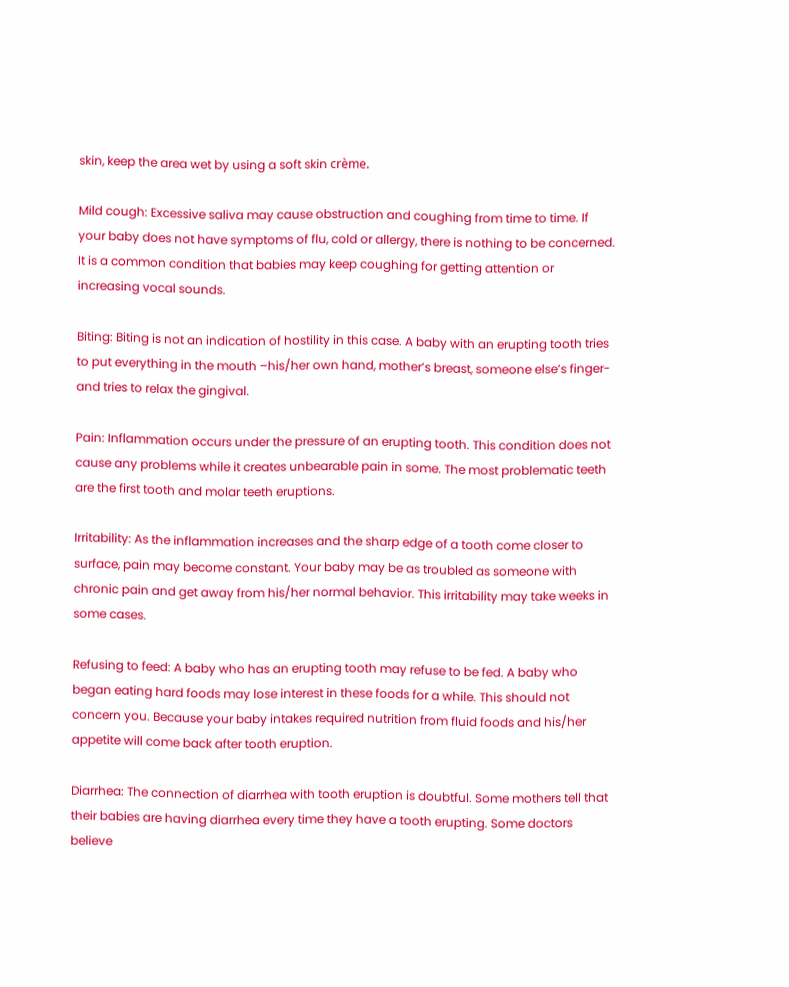skin, keep the area wet by using a soft skin crème.

Mild cough: Excessive saliva may cause obstruction and coughing from time to time. If your baby does not have symptoms of flu, cold or allergy, there is nothing to be concerned. It is a common condition that babies may keep coughing for getting attention or increasing vocal sounds.

Biting: Biting is not an indication of hostility in this case. A baby with an erupting tooth tries to put everything in the mouth –his/her own hand, mother’s breast, someone else’s finger- and tries to relax the gingival.

Pain: Inflammation occurs under the pressure of an erupting tooth. This condition does not cause any problems while it creates unbearable pain in some. The most problematic teeth are the first tooth and molar teeth eruptions.

Irritability: As the inflammation increases and the sharp edge of a tooth come closer to surface, pain may become constant. Your baby may be as troubled as someone with chronic pain and get away from his/her normal behavior. This irritability may take weeks in some cases.

Refusing to feed: A baby who has an erupting tooth may refuse to be fed. A baby who began eating hard foods may lose interest in these foods for a while. This should not concern you. Because your baby intakes required nutrition from fluid foods and his/her appetite will come back after tooth eruption.

Diarrhea: The connection of diarrhea with tooth eruption is doubtful. Some mothers tell that their babies are having diarrhea every time they have a tooth erupting. Some doctors believe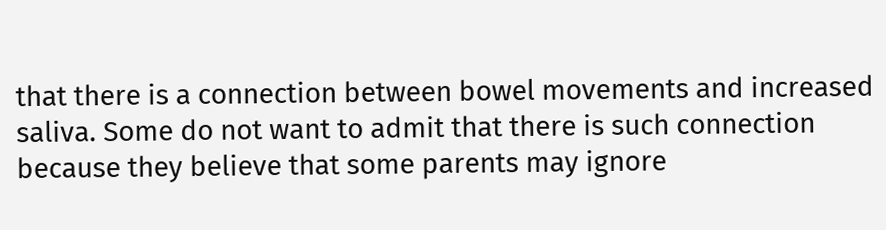that there is a connection between bowel movements and increased saliva. Some do not want to admit that there is such connection because they believe that some parents may ignore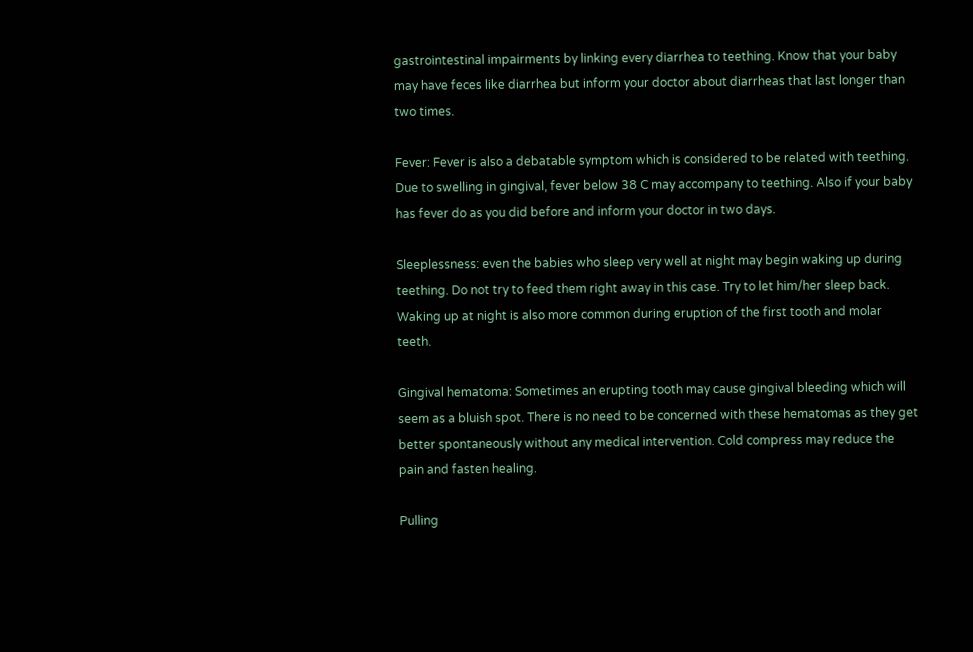gastrointestinal impairments by linking every diarrhea to teething. Know that your baby may have feces like diarrhea but inform your doctor about diarrheas that last longer than two times.

Fever: Fever is also a debatable symptom which is considered to be related with teething. Due to swelling in gingival, fever below 38 C may accompany to teething. Also if your baby has fever do as you did before and inform your doctor in two days.

Sleeplessness: even the babies who sleep very well at night may begin waking up during teething. Do not try to feed them right away in this case. Try to let him/her sleep back. Waking up at night is also more common during eruption of the first tooth and molar teeth.

Gingival hematoma: Sometimes an erupting tooth may cause gingival bleeding which will seem as a bluish spot. There is no need to be concerned with these hematomas as they get better spontaneously without any medical intervention. Cold compress may reduce the pain and fasten healing.

Pulling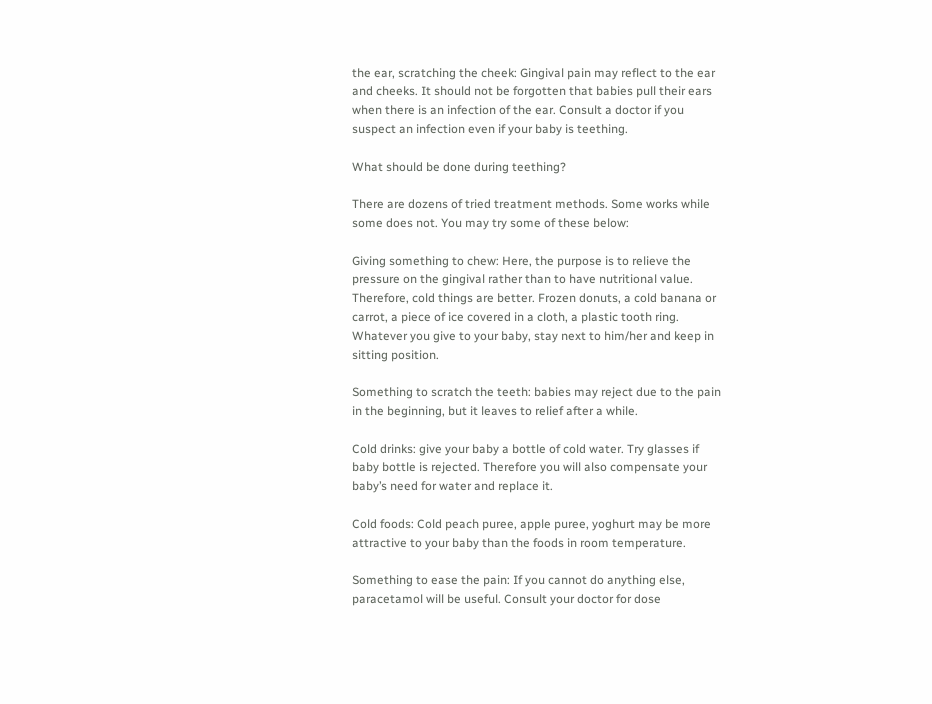the ear, scratching the cheek: Gingival pain may reflect to the ear and cheeks. It should not be forgotten that babies pull their ears when there is an infection of the ear. Consult a doctor if you suspect an infection even if your baby is teething.

What should be done during teething?

There are dozens of tried treatment methods. Some works while some does not. You may try some of these below:

Giving something to chew: Here, the purpose is to relieve the pressure on the gingival rather than to have nutritional value. Therefore, cold things are better. Frozen donuts, a cold banana or carrot, a piece of ice covered in a cloth, a plastic tooth ring. Whatever you give to your baby, stay next to him/her and keep in sitting position.

Something to scratch the teeth: babies may reject due to the pain in the beginning, but it leaves to relief after a while.

Cold drinks: give your baby a bottle of cold water. Try glasses if baby bottle is rejected. Therefore you will also compensate your baby’s need for water and replace it.

Cold foods: Cold peach puree, apple puree, yoghurt may be more attractive to your baby than the foods in room temperature.

Something to ease the pain: If you cannot do anything else, paracetamol will be useful. Consult your doctor for dose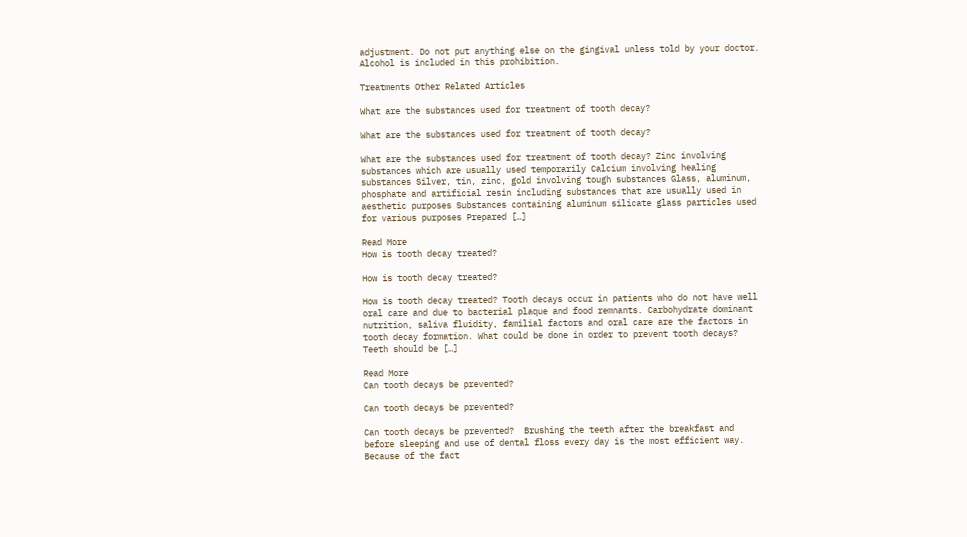adjustment. Do not put anything else on the gingival unless told by your doctor. Alcohol is included in this prohibition.

Treatments Other Related Articles

What are the substances used for treatment of tooth decay?

What are the substances used for treatment of tooth decay?

What are the substances used for treatment of tooth decay? Zinc involving substances which are usually used temporarily Calcium involving healing substances Silver, tin, zinc, gold involving tough substances Glass, aluminum, phosphate and artificial resin including substances that are usually used in aesthetic purposes Substances containing aluminum silicate glass particles used for various purposes Prepared […]

Read More
How is tooth decay treated?

How is tooth decay treated?

How is tooth decay treated? Tooth decays occur in patients who do not have well oral care and due to bacterial plaque and food remnants. Carbohydrate dominant nutrition, saliva fluidity, familial factors and oral care are the factors in tooth decay formation. What could be done in order to prevent tooth decays? Teeth should be […]

Read More
Can tooth decays be prevented?

Can tooth decays be prevented?

Can tooth decays be prevented?  Brushing the teeth after the breakfast and before sleeping and use of dental floss every day is the most efficient way. Because of the fact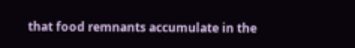that food remnants accumulate in the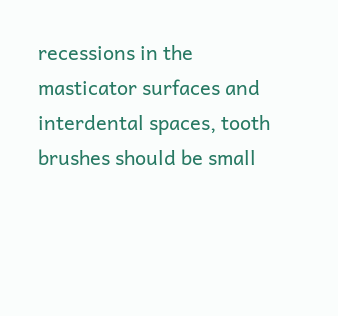recessions in the masticator surfaces and interdental spaces, tooth brushes should be small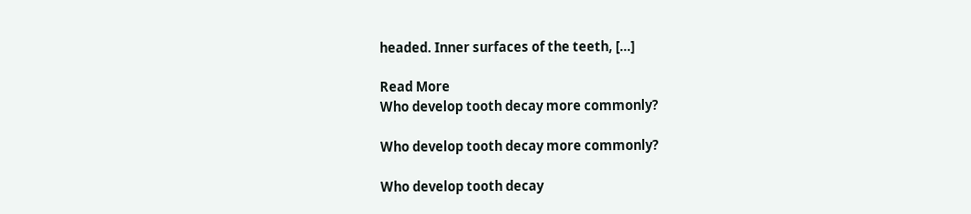headed. Inner surfaces of the teeth, […]

Read More
Who develop tooth decay more commonly?

Who develop tooth decay more commonly?

Who develop tooth decay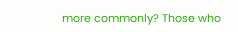more commonly? Those who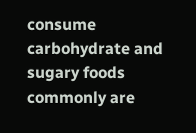consume carbohydrate and sugary foods commonly are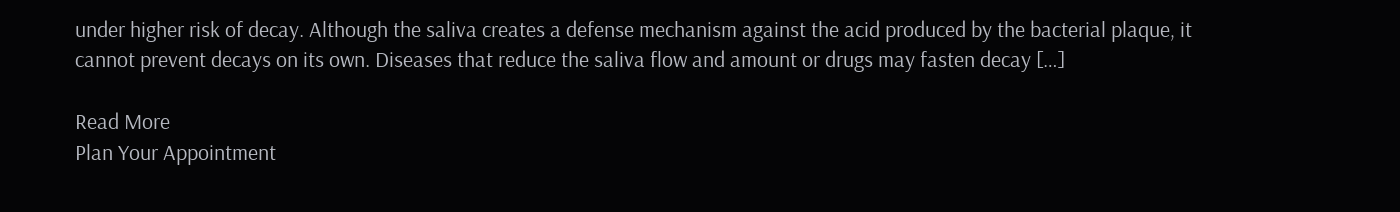under higher risk of decay. Although the saliva creates a defense mechanism against the acid produced by the bacterial plaque, it cannot prevent decays on its own. Diseases that reduce the saliva flow and amount or drugs may fasten decay […]

Read More
Plan Your Appointment